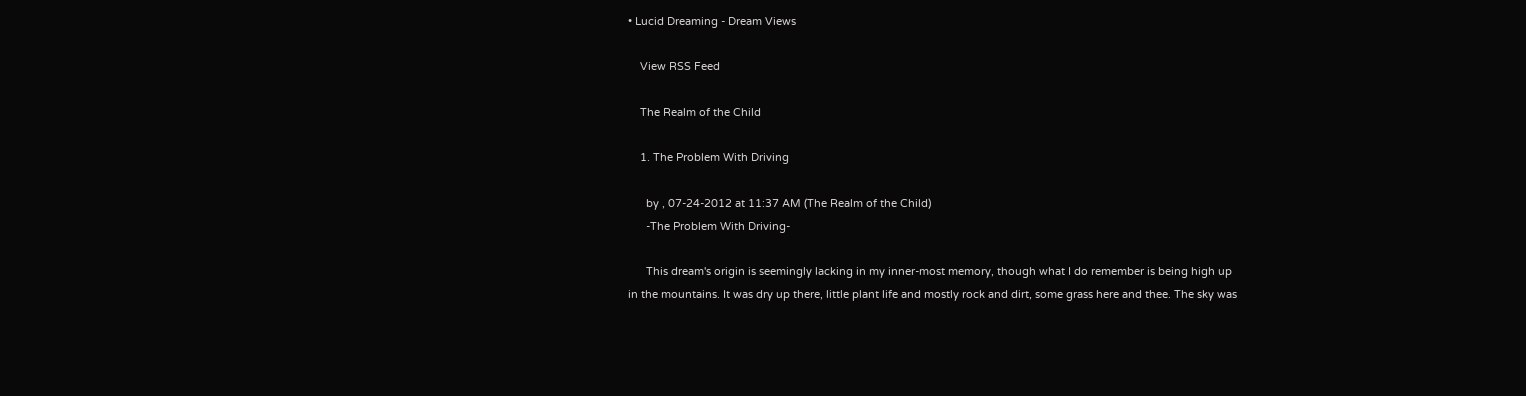• Lucid Dreaming - Dream Views

    View RSS Feed

    The Realm of the Child

    1. The Problem With Driving

      by , 07-24-2012 at 11:37 AM (The Realm of the Child)
      -The Problem With Driving-

      This dream's origin is seemingly lacking in my inner-most memory, though what I do remember is being high up in the mountains. It was dry up there, little plant life and mostly rock and dirt, some grass here and thee. The sky was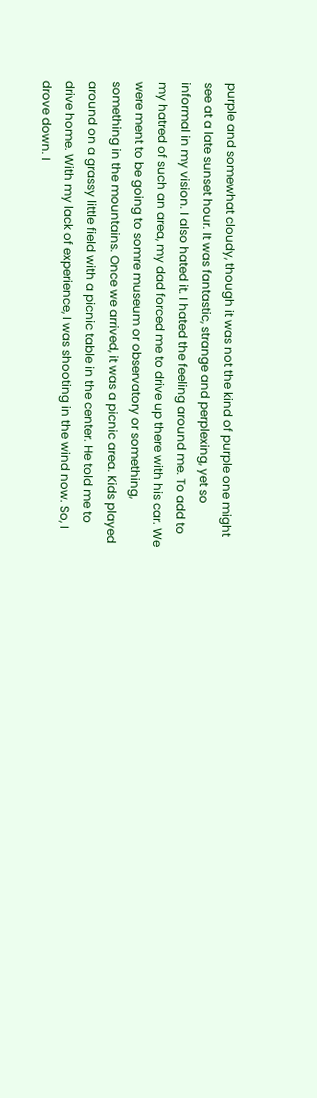purple and somewhat cloudy, though it was not the kind of purple one might see at a late sunset hour. It was fantastic, strange and perplexing, yet so informal in my vision. I also hated it. I hated the feeling around me. To add to my hatred of such an area, my dad forced me to drive up there with his car. We were ment to be going to somre museum or observatory or something, something in the mountains. Once we arrived, it was a picnic area. Kids played around on a grassy little field with a picnic table in the center. He told me to drive home. With my lack of experience, I was shooting in the wind now. So, I drove down. I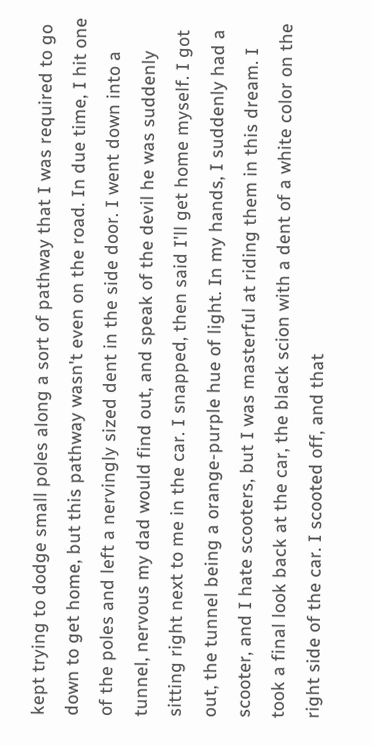kept trying to dodge small poles along a sort of pathway that I was required to go down to get home, but this pathway wasn't even on the road. In due time, I hit one of the poles and left a nervingly sized dent in the side door. I went down into a tunnel, nervous my dad would find out, and speak of the devil he was suddenly sitting right next to me in the car. I snapped, then said I'll get home myself. I got out, the tunnel being a orange-purple hue of light. In my hands, I suddenly had a scooter, and I hate scooters, but I was masterful at riding them in this dream. I took a final look back at the car, the black scion with a dent of a white color on the right side of the car. I scooted off, and that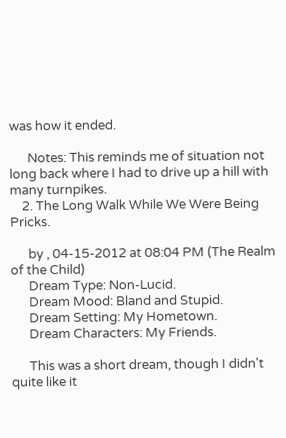was how it ended.

      Notes: This reminds me of situation not long back where I had to drive up a hill with many turnpikes.
    2. The Long Walk While We Were Being Pricks.

      by , 04-15-2012 at 08:04 PM (The Realm of the Child)
      Dream Type: Non-Lucid.
      Dream Mood: Bland and Stupid.
      Dream Setting: My Hometown.
      Dream Characters: My Friends.

      This was a short dream, though I didn't quite like it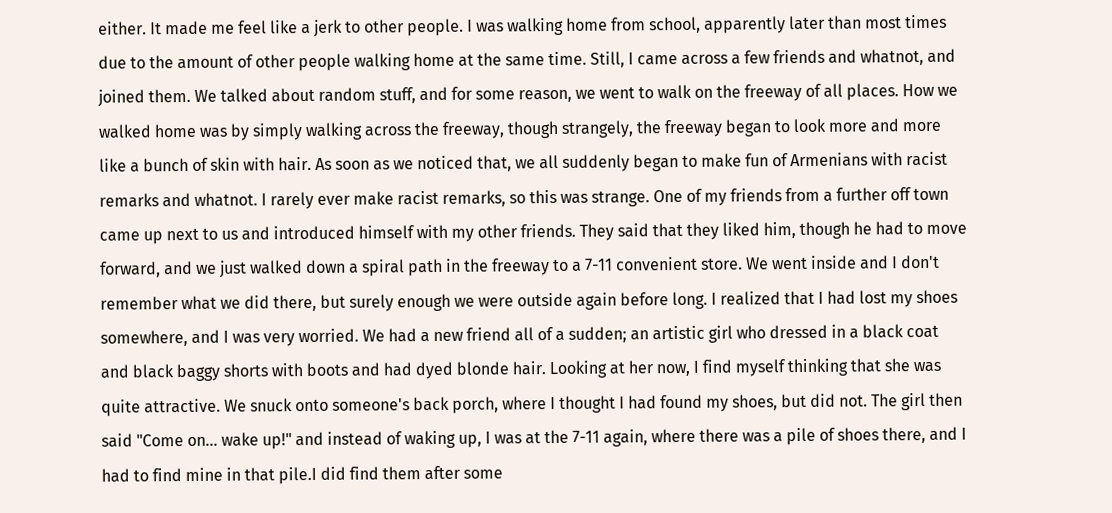either. It made me feel like a jerk to other people. I was walking home from school, apparently later than most times due to the amount of other people walking home at the same time. Still, I came across a few friends and whatnot, and joined them. We talked about random stuff, and for some reason, we went to walk on the freeway of all places. How we walked home was by simply walking across the freeway, though strangely, the freeway began to look more and more like a bunch of skin with hair. As soon as we noticed that, we all suddenly began to make fun of Armenians with racist remarks and whatnot. I rarely ever make racist remarks, so this was strange. One of my friends from a further off town came up next to us and introduced himself with my other friends. They said that they liked him, though he had to move forward, and we just walked down a spiral path in the freeway to a 7-11 convenient store. We went inside and I don't remember what we did there, but surely enough we were outside again before long. I realized that I had lost my shoes somewhere, and I was very worried. We had a new friend all of a sudden; an artistic girl who dressed in a black coat and black baggy shorts with boots and had dyed blonde hair. Looking at her now, I find myself thinking that she was quite attractive. We snuck onto someone's back porch, where I thought I had found my shoes, but did not. The girl then said "Come on... wake up!" and instead of waking up, I was at the 7-11 again, where there was a pile of shoes there, and I had to find mine in that pile.I did find them after some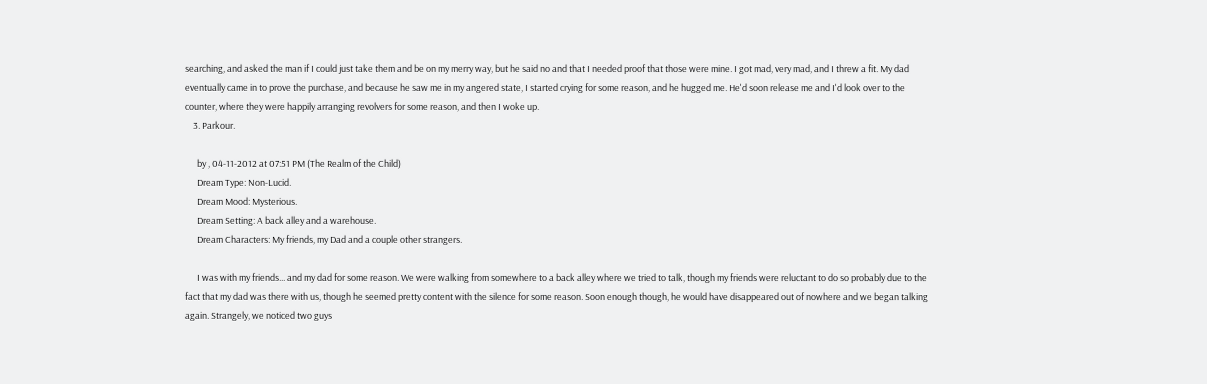searching, and asked the man if I could just take them and be on my merry way, but he said no and that I needed proof that those were mine. I got mad, very mad, and I threw a fit. My dad eventually came in to prove the purchase, and because he saw me in my angered state, I started crying for some reason, and he hugged me. He'd soon release me and I'd look over to the counter, where they were happily arranging revolvers for some reason, and then I woke up.
    3. Parkour.

      by , 04-11-2012 at 07:51 PM (The Realm of the Child)
      Dream Type: Non-Lucid.
      Dream Mood: Mysterious.
      Dream Setting: A back alley and a warehouse.
      Dream Characters: My friends, my Dad and a couple other strangers.

      I was with my friends... and my dad for some reason. We were walking from somewhere to a back alley where we tried to talk, though my friends were reluctant to do so probably due to the fact that my dad was there with us, though he seemed pretty content with the silence for some reason. Soon enough though, he would have disappeared out of nowhere and we began talking again. Strangely, we noticed two guys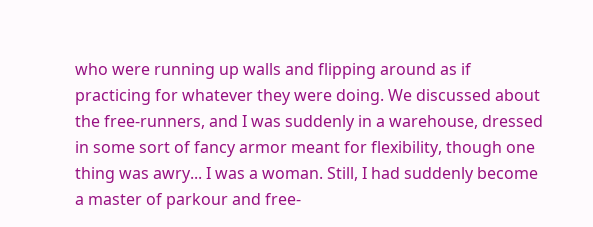who were running up walls and flipping around as if practicing for whatever they were doing. We discussed about the free-runners, and I was suddenly in a warehouse, dressed in some sort of fancy armor meant for flexibility, though one thing was awry... I was a woman. Still, I had suddenly become a master of parkour and free-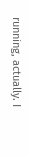running, actually. I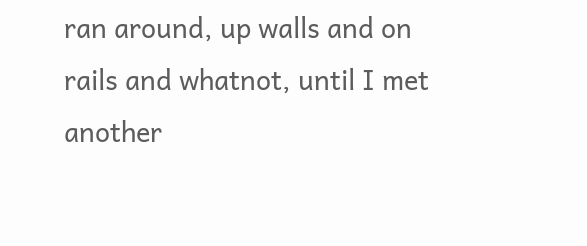ran around, up walls and on rails and whatnot, until I met another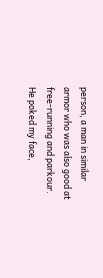person, a man in similar armor who was also good at free-running and parkour. He poked my face,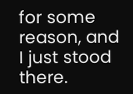for some reason, and I just stood there.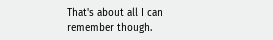That's about all I can remember though.